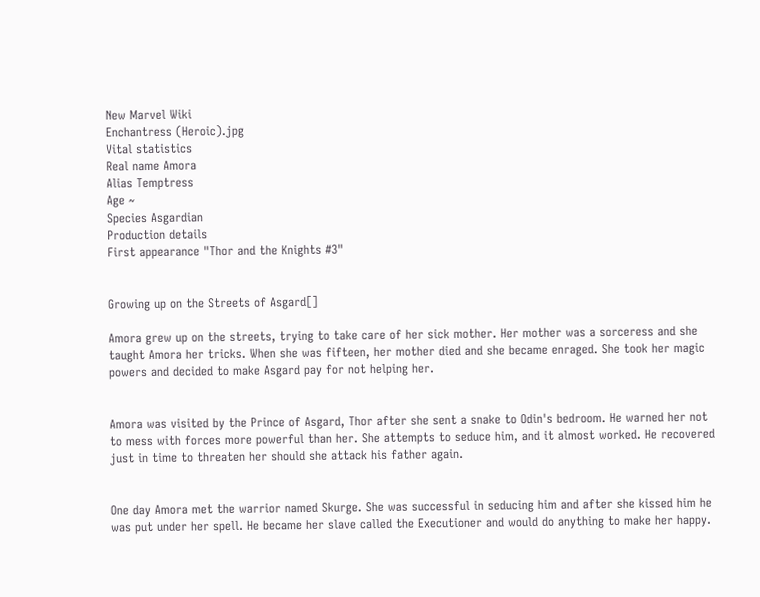New Marvel Wiki
Enchantress (Heroic).jpg
Vital statistics
Real name Amora
Alias Temptress
Age ~
Species Asgardian
Production details
First appearance "Thor and the Knights #3"


Growing up on the Streets of Asgard[]

Amora grew up on the streets, trying to take care of her sick mother. Her mother was a sorceress and she taught Amora her tricks. When she was fifteen, her mother died and she became enraged. She took her magic powers and decided to make Asgard pay for not helping her.


Amora was visited by the Prince of Asgard, Thor after she sent a snake to Odin's bedroom. He warned her not to mess with forces more powerful than her. She attempts to seduce him, and it almost worked. He recovered just in time to threaten her should she attack his father again.


One day Amora met the warrior named Skurge. She was successful in seducing him and after she kissed him he was put under her spell. He became her slave called the Executioner and would do anything to make her happy.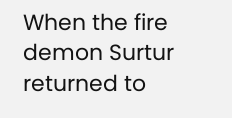When the fire demon Surtur returned to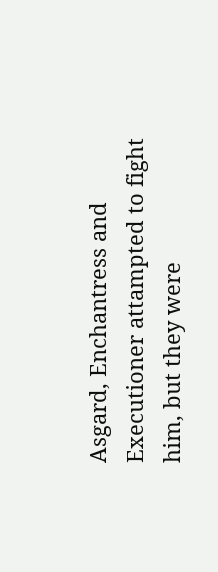Asgard, Enchantress and Executioner attampted to fight him, but they were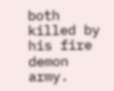both killed by his fire demon army.